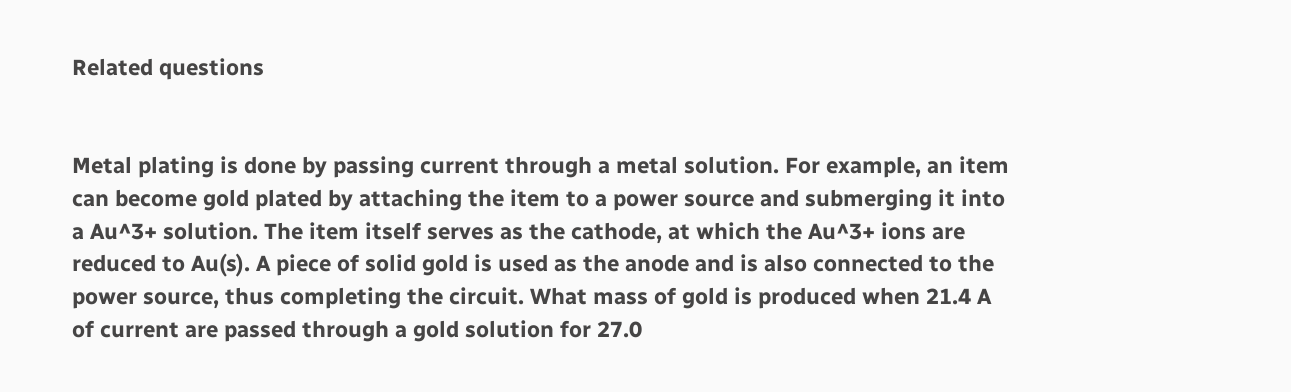Related questions


Metal plating is done by passing current through a metal solution. For example, an item can become gold plated by attaching the item to a power source and submerging it into a Au^3+ solution. The item itself serves as the cathode, at which the Au^3+ ions are reduced to Au(s). A piece of solid gold is used as the anode and is also connected to the power source, thus completing the circuit. What mass of gold is produced when 21.4 A of current are passed through a gold solution for 27.0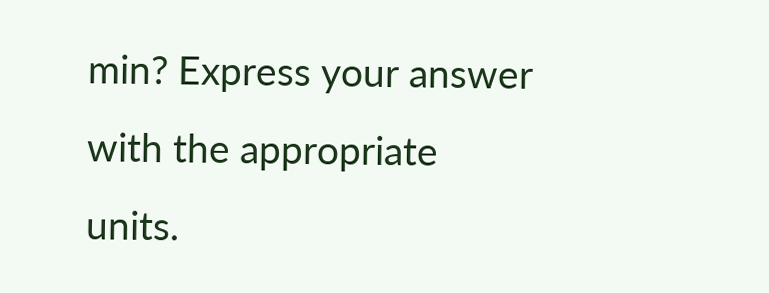min? Express your answer with the appropriate units.